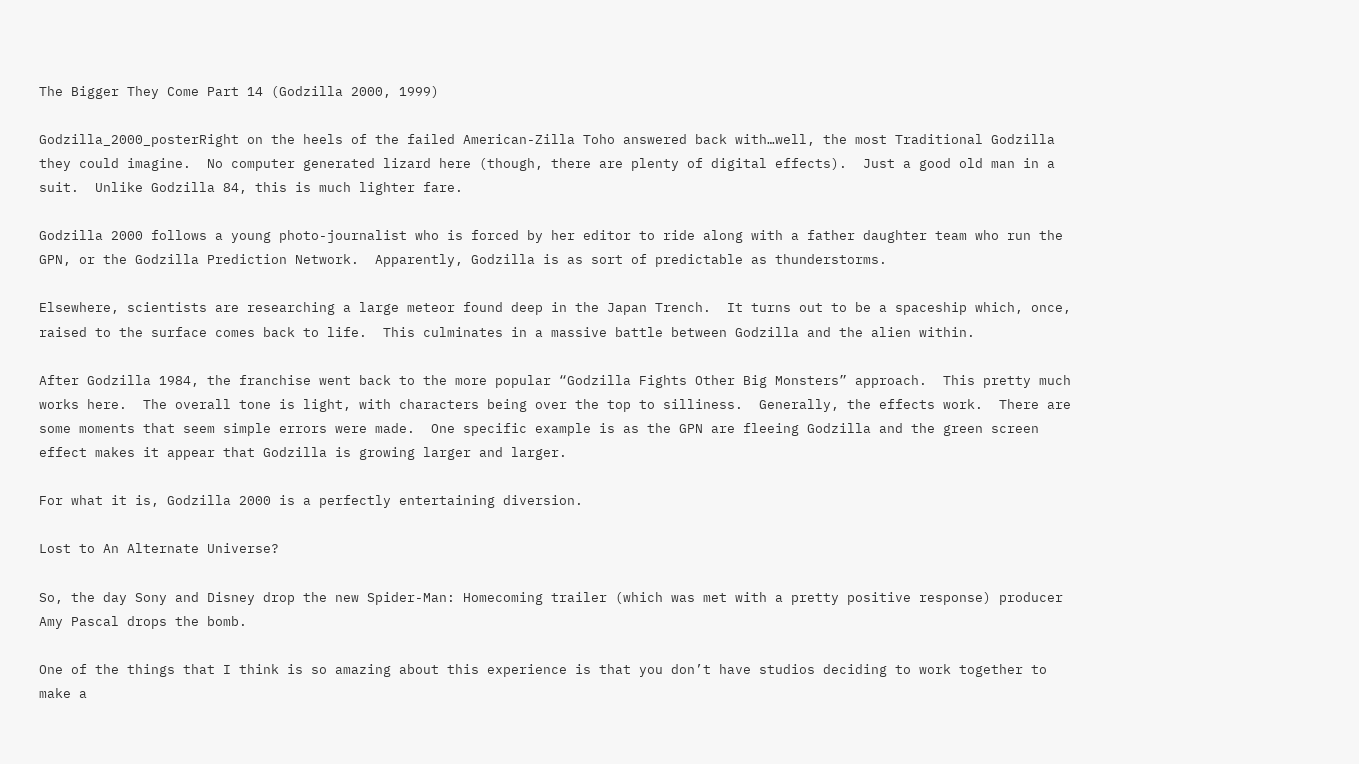The Bigger They Come Part 14 (Godzilla 2000, 1999)

Godzilla_2000_posterRight on the heels of the failed American-Zilla Toho answered back with…well, the most Traditional Godzilla they could imagine.  No computer generated lizard here (though, there are plenty of digital effects).  Just a good old man in a suit.  Unlike Godzilla 84, this is much lighter fare.

Godzilla 2000 follows a young photo-journalist who is forced by her editor to ride along with a father daughter team who run the GPN, or the Godzilla Prediction Network.  Apparently, Godzilla is as sort of predictable as thunderstorms.

Elsewhere, scientists are researching a large meteor found deep in the Japan Trench.  It turns out to be a spaceship which, once, raised to the surface comes back to life.  This culminates in a massive battle between Godzilla and the alien within.

After Godzilla 1984, the franchise went back to the more popular “Godzilla Fights Other Big Monsters” approach.  This pretty much works here.  The overall tone is light, with characters being over the top to silliness.  Generally, the effects work.  There are some moments that seem simple errors were made.  One specific example is as the GPN are fleeing Godzilla and the green screen effect makes it appear that Godzilla is growing larger and larger.

For what it is, Godzilla 2000 is a perfectly entertaining diversion.

Lost to An Alternate Universe?

So, the day Sony and Disney drop the new Spider-Man: Homecoming trailer (which was met with a pretty positive response) producer Amy Pascal drops the bomb.

One of the things that I think is so amazing about this experience is that you don’t have studios deciding to work together to make a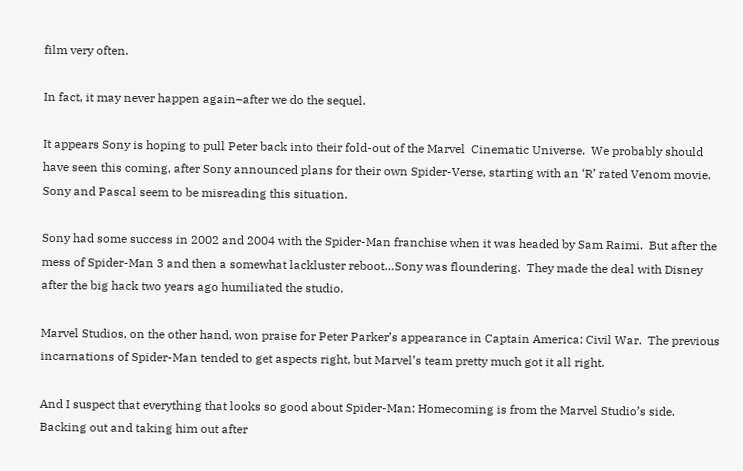film very often.

In fact, it may never happen again–after we do the sequel.

It appears Sony is hoping to pull Peter back into their fold-out of the Marvel  Cinematic Universe.  We probably should have seen this coming, after Sony announced plans for their own Spider-Verse, starting with an ‘R’ rated Venom movie.  Sony and Pascal seem to be misreading this situation.

Sony had some success in 2002 and 2004 with the Spider-Man franchise when it was headed by Sam Raimi.  But after the mess of Spider-Man 3 and then a somewhat lackluster reboot…Sony was floundering.  They made the deal with Disney after the big hack two years ago humiliated the studio.

Marvel Studios, on the other hand, won praise for Peter Parker’s appearance in Captain America: Civil War.  The previous incarnations of Spider-Man tended to get aspects right, but Marvel’s team pretty much got it all right.

And I suspect that everything that looks so good about Spider-Man: Homecoming is from the Marvel Studio’s side.  Backing out and taking him out after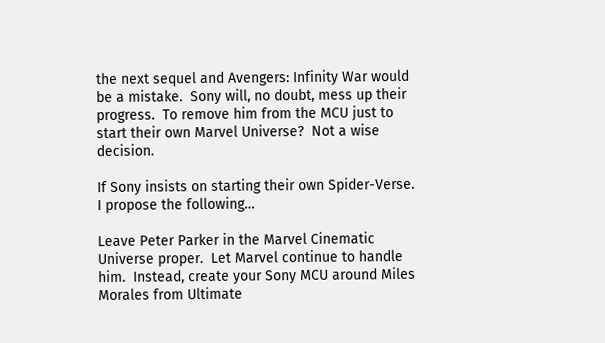the next sequel and Avengers: Infinity War would be a mistake.  Sony will, no doubt, mess up their progress.  To remove him from the MCU just to start their own Marvel Universe?  Not a wise decision.

If Sony insists on starting their own Spider-Verse.  I propose the following…

Leave Peter Parker in the Marvel Cinematic Universe proper.  Let Marvel continue to handle him.  Instead, create your Sony MCU around Miles Morales from Ultimate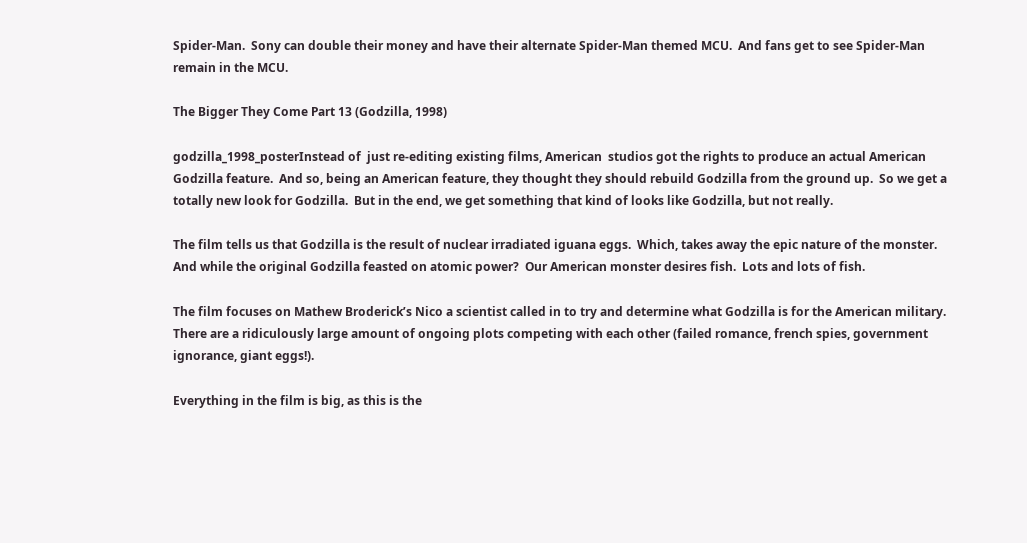Spider-Man.  Sony can double their money and have their alternate Spider-Man themed MCU.  And fans get to see Spider-Man remain in the MCU.

The Bigger They Come Part 13 (Godzilla, 1998)

godzilla_1998_posterInstead of  just re-editing existing films, American  studios got the rights to produce an actual American Godzilla feature.  And so, being an American feature, they thought they should rebuild Godzilla from the ground up.  So we get a totally new look for Godzilla.  But in the end, we get something that kind of looks like Godzilla, but not really.

The film tells us that Godzilla is the result of nuclear irradiated iguana eggs.  Which, takes away the epic nature of the monster.  And while the original Godzilla feasted on atomic power?  Our American monster desires fish.  Lots and lots of fish.

The film focuses on Mathew Broderick’s Nico a scientist called in to try and determine what Godzilla is for the American military.  There are a ridiculously large amount of ongoing plots competing with each other (failed romance, french spies, government ignorance, giant eggs!).

Everything in the film is big, as this is the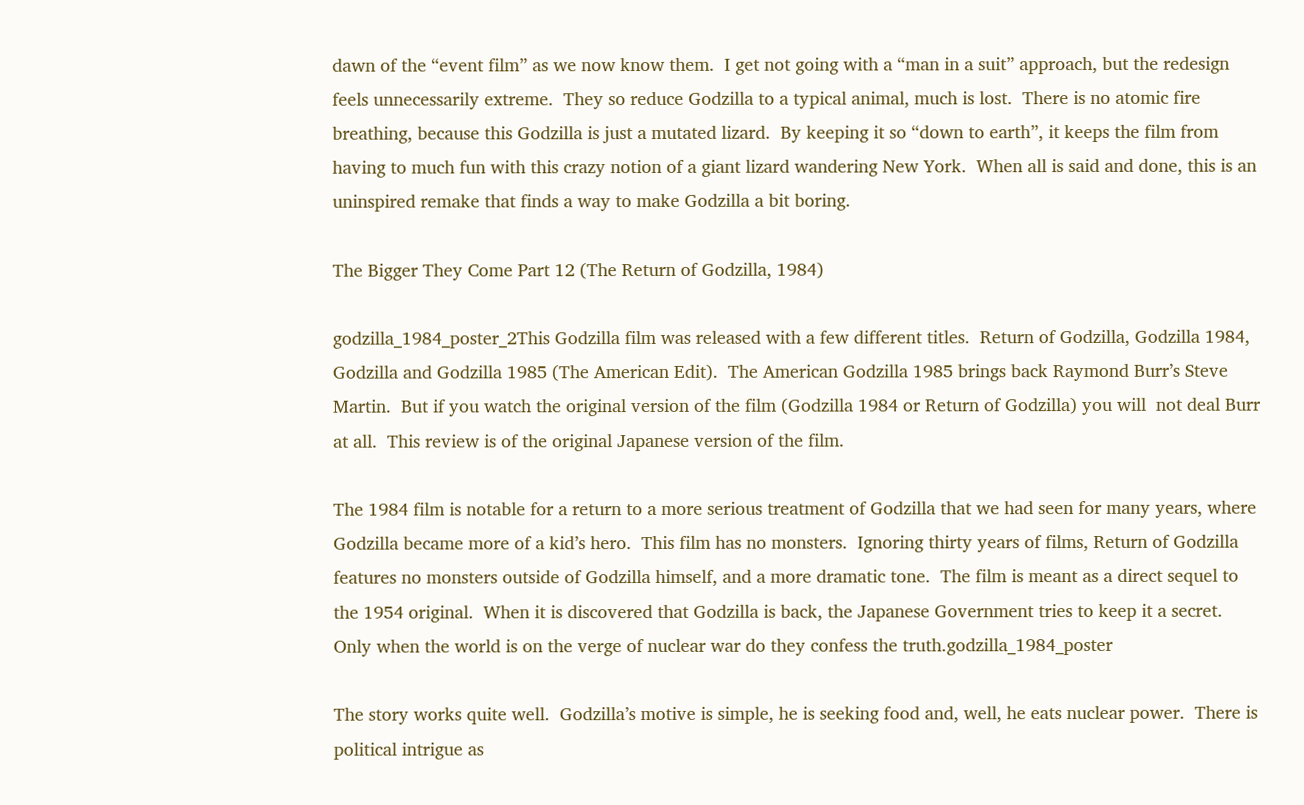dawn of the “event film” as we now know them.  I get not going with a “man in a suit” approach, but the redesign feels unnecessarily extreme.  They so reduce Godzilla to a typical animal, much is lost.  There is no atomic fire breathing, because this Godzilla is just a mutated lizard.  By keeping it so “down to earth”, it keeps the film from having to much fun with this crazy notion of a giant lizard wandering New York.  When all is said and done, this is an uninspired remake that finds a way to make Godzilla a bit boring.

The Bigger They Come Part 12 (The Return of Godzilla, 1984)

godzilla_1984_poster_2This Godzilla film was released with a few different titles.  Return of Godzilla, Godzilla 1984, Godzilla and Godzilla 1985 (The American Edit).  The American Godzilla 1985 brings back Raymond Burr’s Steve Martin.  But if you watch the original version of the film (Godzilla 1984 or Return of Godzilla) you will  not deal Burr at all.  This review is of the original Japanese version of the film.

The 1984 film is notable for a return to a more serious treatment of Godzilla that we had seen for many years, where Godzilla became more of a kid’s hero.  This film has no monsters.  Ignoring thirty years of films, Return of Godzilla features no monsters outside of Godzilla himself, and a more dramatic tone.  The film is meant as a direct sequel to the 1954 original.  When it is discovered that Godzilla is back, the Japanese Government tries to keep it a secret.  Only when the world is on the verge of nuclear war do they confess the truth.godzilla_1984_poster

The story works quite well.  Godzilla’s motive is simple, he is seeking food and, well, he eats nuclear power.  There is political intrigue as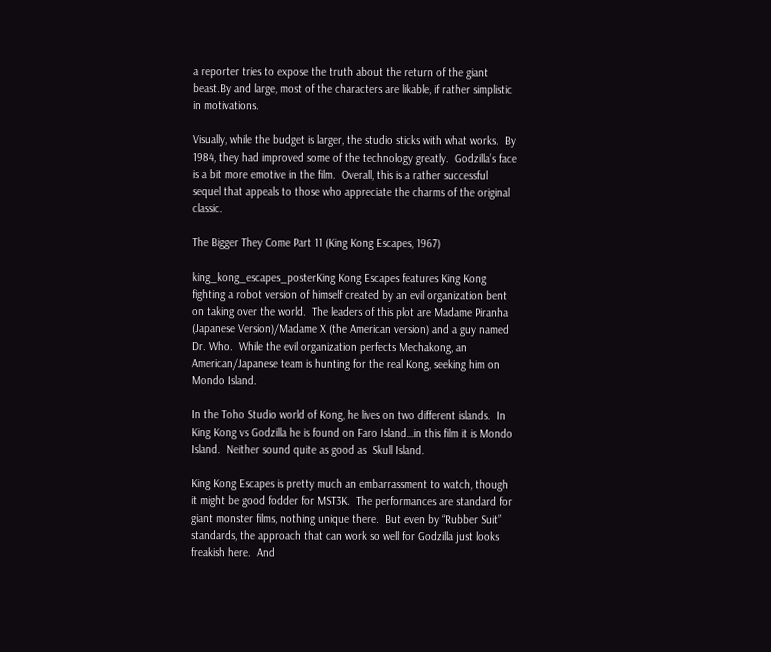a reporter tries to expose the truth about the return of the giant beast.By and large, most of the characters are likable, if rather simplistic in motivations.

Visually, while the budget is larger, the studio sticks with what works.  By 1984, they had improved some of the technology greatly.  Godzilla’s face is a bit more emotive in the film.  Overall, this is a rather successful sequel that appeals to those who appreciate the charms of the original classic.

The Bigger They Come Part 11 (King Kong Escapes, 1967)

king_kong_escapes_posterKing Kong Escapes features King Kong fighting a robot version of himself created by an evil organization bent on taking over the world.  The leaders of this plot are Madame Piranha (Japanese Version)/Madame X (the American version) and a guy named Dr. Who.  While the evil organization perfects Mechakong, an American/Japanese team is hunting for the real Kong, seeking him on Mondo Island.

In the Toho Studio world of Kong, he lives on two different islands.  In King Kong vs Godzilla he is found on Faro Island…in this film it is Mondo Island.  Neither sound quite as good as  Skull Island.

King Kong Escapes is pretty much an embarrassment to watch, though it might be good fodder for MST3K.  The performances are standard for giant monster films, nothing unique there.  But even by “Rubber Suit” standards, the approach that can work so well for Godzilla just looks freakish here.  And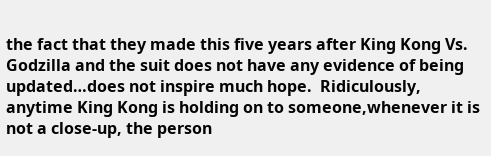the fact that they made this five years after King Kong Vs. Godzilla and the suit does not have any evidence of being updated…does not inspire much hope.  Ridiculously, anytime King Kong is holding on to someone,whenever it is not a close-up, the person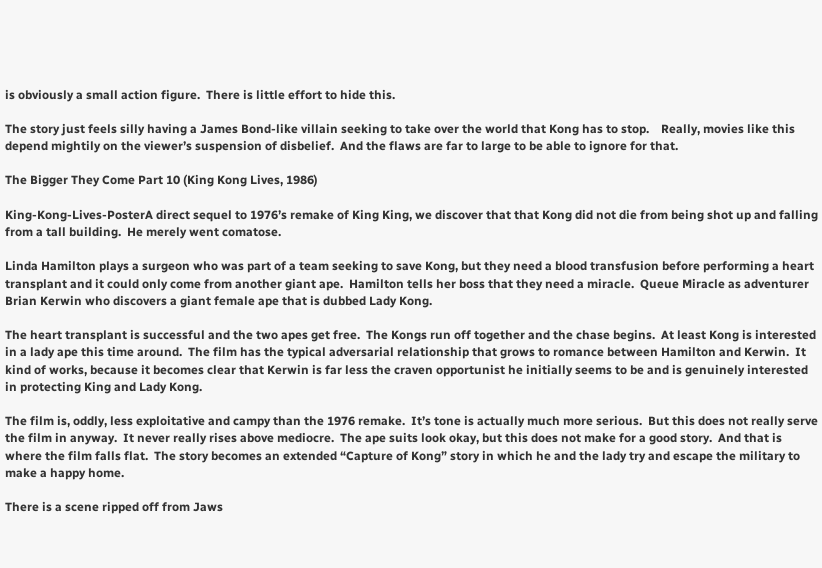is obviously a small action figure.  There is little effort to hide this.

The story just feels silly having a James Bond-like villain seeking to take over the world that Kong has to stop.    Really, movies like this depend mightily on the viewer’s suspension of disbelief.  And the flaws are far to large to be able to ignore for that.

The Bigger They Come Part 10 (King Kong Lives, 1986)

King-Kong-Lives-PosterA direct sequel to 1976’s remake of King King, we discover that that Kong did not die from being shot up and falling from a tall building.  He merely went comatose.

Linda Hamilton plays a surgeon who was part of a team seeking to save Kong, but they need a blood transfusion before performing a heart transplant and it could only come from another giant ape.  Hamilton tells her boss that they need a miracle.  Queue Miracle as adventurer Brian Kerwin who discovers a giant female ape that is dubbed Lady Kong.

The heart transplant is successful and the two apes get free.  The Kongs run off together and the chase begins.  At least Kong is interested in a lady ape this time around.  The film has the typical adversarial relationship that grows to romance between Hamilton and Kerwin.  It kind of works, because it becomes clear that Kerwin is far less the craven opportunist he initially seems to be and is genuinely interested in protecting King and Lady Kong.

The film is, oddly, less exploitative and campy than the 1976 remake.  It’s tone is actually much more serious.  But this does not really serve the film in anyway.  It never really rises above mediocre.  The ape suits look okay, but this does not make for a good story.  And that is where the film falls flat.  The story becomes an extended “Capture of Kong” story in which he and the lady try and escape the military to make a happy home.

There is a scene ripped off from Jaws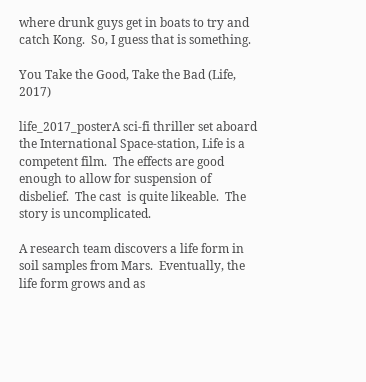where drunk guys get in boats to try and catch Kong.  So, I guess that is something.

You Take the Good, Take the Bad (Life, 2017)

life_2017_posterA sci-fi thriller set aboard the International Space-station, Life is a competent film.  The effects are good enough to allow for suspension of disbelief.  The cast  is quite likeable.  The story is uncomplicated.

A research team discovers a life form in soil samples from Mars.  Eventually, the life form grows and as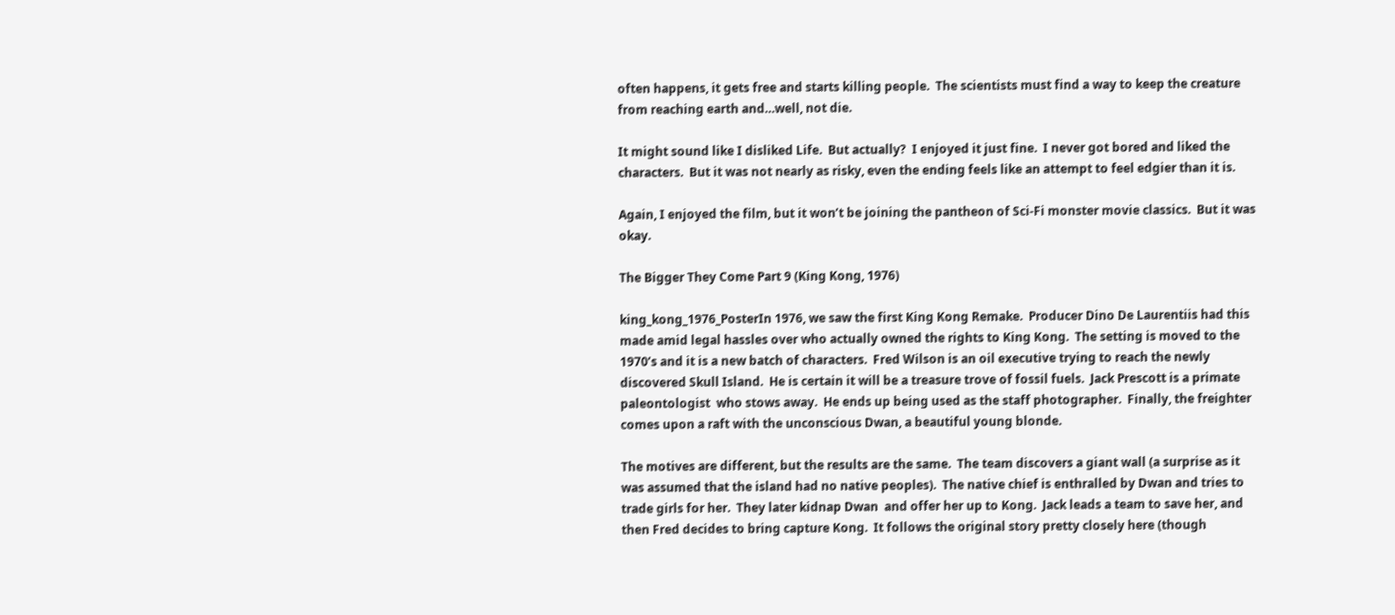often happens, it gets free and starts killing people.  The scientists must find a way to keep the creature from reaching earth and…well, not die.

It might sound like I disliked Life.  But actually?  I enjoyed it just fine.  I never got bored and liked the characters.  But it was not nearly as risky, even the ending feels like an attempt to feel edgier than it is.

Again, I enjoyed the film, but it won’t be joining the pantheon of Sci-Fi monster movie classics.  But it was okay.

The Bigger They Come Part 9 (King Kong, 1976)

king_kong_1976_PosterIn 1976, we saw the first King Kong Remake.  Producer Dino De Laurentiis had this made amid legal hassles over who actually owned the rights to King Kong.  The setting is moved to the 1970’s and it is a new batch of characters.  Fred Wilson is an oil executive trying to reach the newly discovered Skull Island.  He is certain it will be a treasure trove of fossil fuels.  Jack Prescott is a primate paleontologist  who stows away.  He ends up being used as the staff photographer.  Finally, the freighter comes upon a raft with the unconscious Dwan, a beautiful young blonde.

The motives are different, but the results are the same.  The team discovers a giant wall (a surprise as it was assumed that the island had no native peoples).  The native chief is enthralled by Dwan and tries to trade girls for her.  They later kidnap Dwan  and offer her up to Kong.  Jack leads a team to save her, and then Fred decides to bring capture Kong.  It follows the original story pretty closely here (though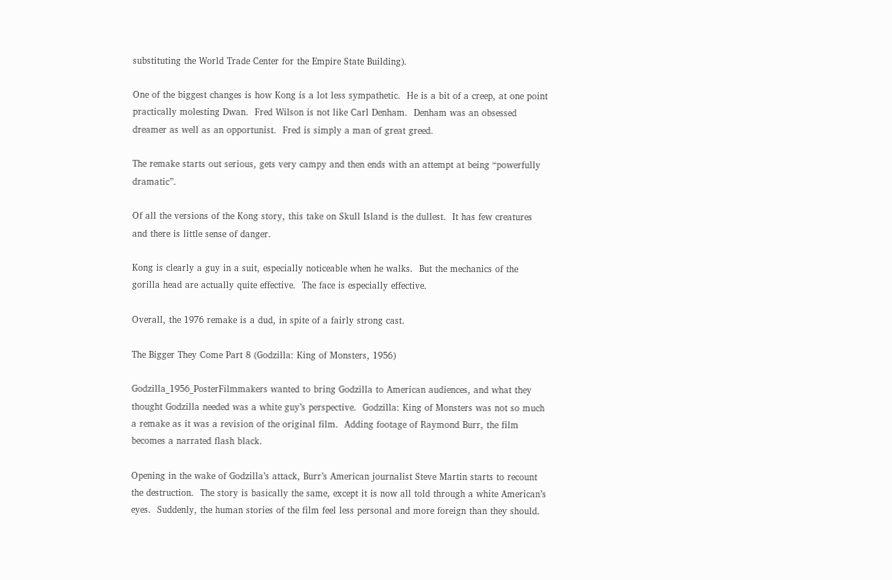substituting the World Trade Center for the Empire State Building).

One of the biggest changes is how Kong is a lot less sympathetic.  He is a bit of a creep, at one point practically molesting Dwan.  Fred Wilson is not like Carl Denham.  Denham was an obsessed dreamer as well as an opportunist.  Fred is simply a man of great greed.

The remake starts out serious, gets very campy and then ends with an attempt at being “powerfully dramatic”.

Of all the versions of the Kong story, this take on Skull Island is the dullest.  It has few creatures and there is little sense of danger.

Kong is clearly a guy in a suit, especially noticeable when he walks.  But the mechanics of the gorilla head are actually quite effective.  The face is especially effective.

Overall, the 1976 remake is a dud, in spite of a fairly strong cast.

The Bigger They Come Part 8 (Godzilla: King of Monsters, 1956)

Godzilla_1956_PosterFilmmakers wanted to bring Godzilla to American audiences, and what they thought Godzilla needed was a white guy’s perspective.  Godzilla: King of Monsters was not so much a remake as it was a revision of the original film.  Adding footage of Raymond Burr, the film becomes a narrated flash black.

Opening in the wake of Godzilla’s attack, Burr’s American journalist Steve Martin starts to recount the destruction.  The story is basically the same, except it is now all told through a white American’s eyes.  Suddenly, the human stories of the film feel less personal and more foreign than they should.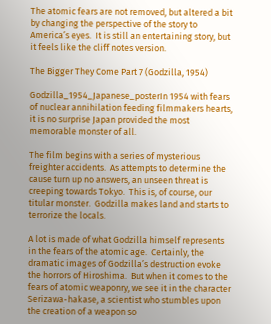The atomic fears are not removed, but altered a bit by changing the perspective of the story to America’s eyes.  It is still an entertaining story, but it feels like the cliff notes version.

The Bigger They Come Part 7 (Godzilla, 1954)

Godzilla_1954_Japanese_posterIn 1954 with fears of nuclear annihilation feeding filmmakers hearts, it is no surprise Japan provided the most memorable monster of all.

The film begins with a series of mysterious freighter accidents.  As attempts to determine the cause turn up no answers, an unseen threat is creeping towards Tokyo.  This is, of course, our titular monster.  Godzilla makes land and starts to terrorize the locals.

A lot is made of what Godzilla himself represents in the fears of the atomic age.  Certainly, the dramatic images of Godzilla’s destruction evoke the horrors of Hiroshima.  But when it comes to the fears of atomic weaponry, we see it in the character Serizawa-hakase, a scientist who stumbles upon the creation of a weapon so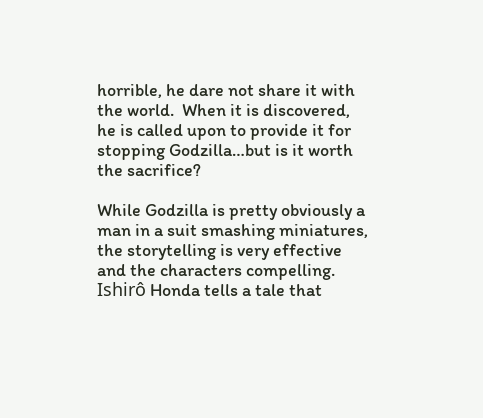horrible, he dare not share it with the world.  When it is discovered, he is called upon to provide it for stopping Godzilla…but is it worth the sacrifice?

While Godzilla is pretty obviously a man in a suit smashing miniatures, the storytelling is very effective and the characters compelling.  Ishirô Honda tells a tale that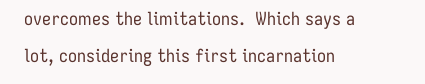overcomes the limitations.  Which says a lot, considering this first incarnation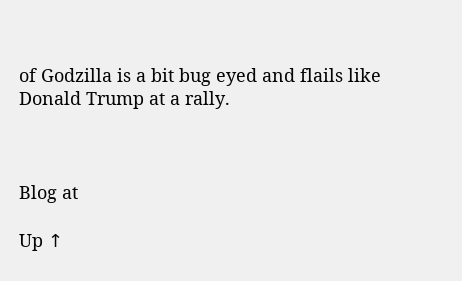of Godzilla is a bit bug eyed and flails like Donald Trump at a rally.



Blog at

Up ↑